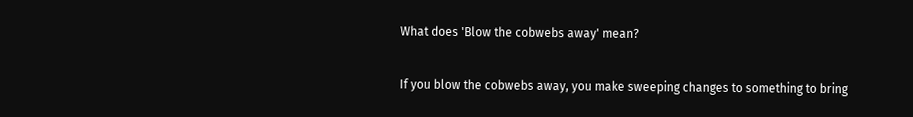What does 'Blow the cobwebs away' mean?

If you blow the cobwebs away, you make sweeping changes to something to bring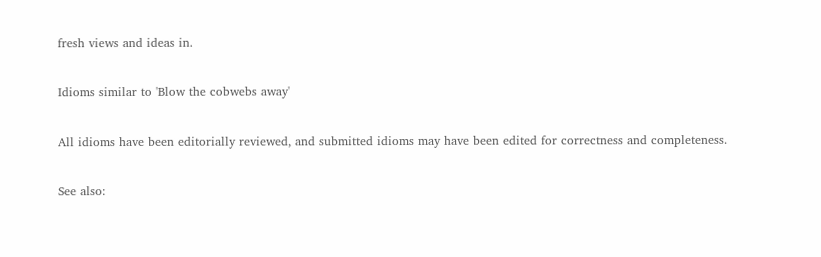fresh views and ideas in.

Idioms similar to 'Blow the cobwebs away'

All idioms have been editorially reviewed, and submitted idioms may have been edited for correctness and completeness.

See also: